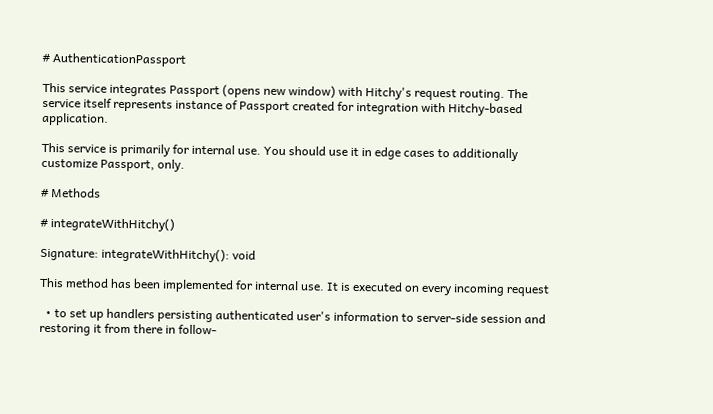# AuthenticationPassport

This service integrates Passport (opens new window) with Hitchy's request routing. The service itself represents instance of Passport created for integration with Hitchy-based application.

This service is primarily for internal use. You should use it in edge cases to additionally customize Passport, only.

# Methods

# integrateWithHitchy()

Signature: integrateWithHitchy(): void

This method has been implemented for internal use. It is executed on every incoming request

  • to set up handlers persisting authenticated user's information to server-side session and restoring it from there in follow-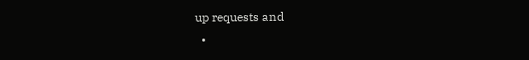up requests and
  •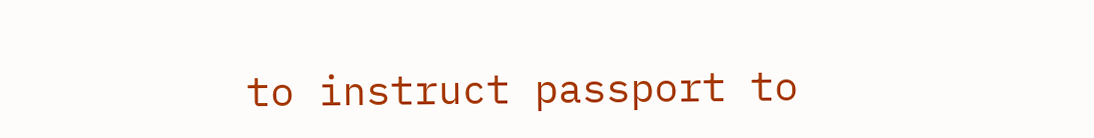to instruct passport to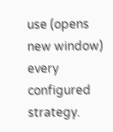use (opens new window) every configured strategy.